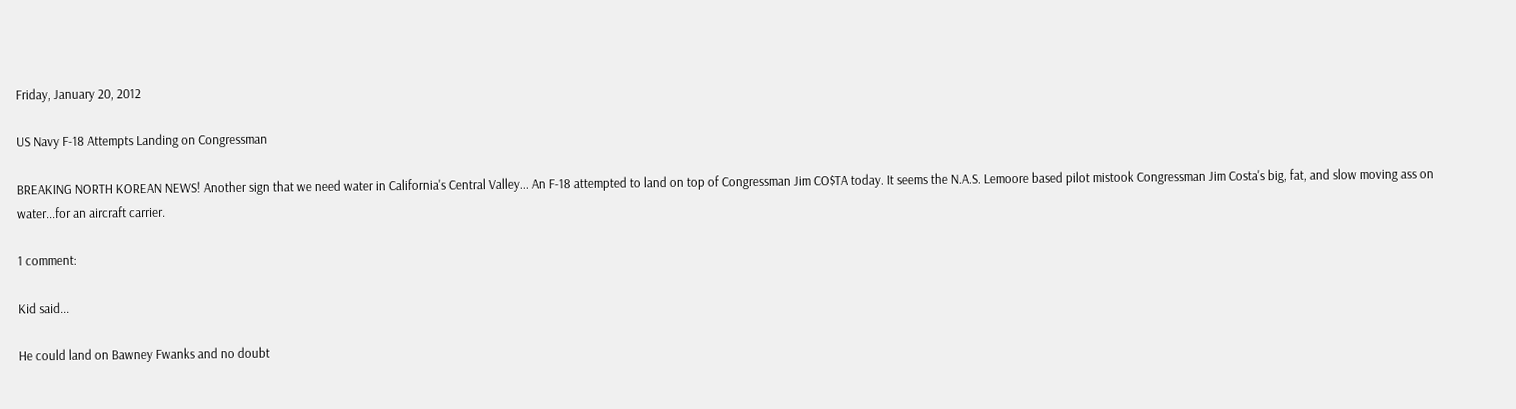Friday, January 20, 2012

US Navy F-18 Attempts Landing on Congressman

BREAKING NORTH KOREAN NEWS! Another sign that we need water in California's Central Valley... An F-18 attempted to land on top of Congressman Jim CO$TA today. It seems the N.A.S. Lemoore based pilot mistook Congressman Jim Costa's big, fat, and slow moving ass on water...for an aircraft carrier.

1 comment:

Kid said...

He could land on Bawney Fwanks and no doubt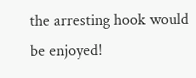the arresting hook would be enjoyed!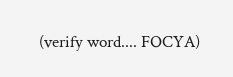(verify word.... FOCYA)